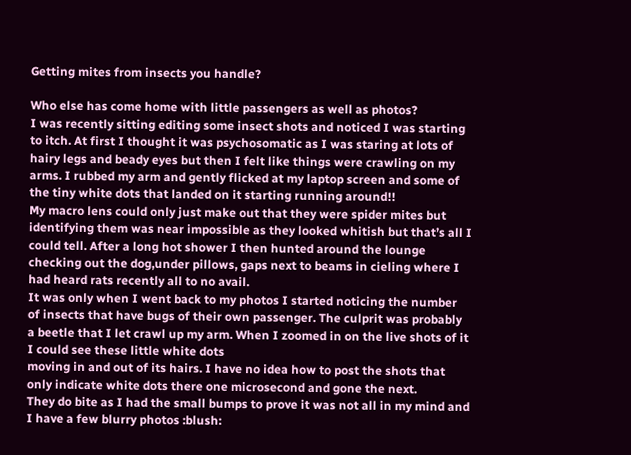Getting mites from insects you handle?

Who else has come home with little passengers as well as photos?
I was recently sitting editing some insect shots and noticed I was starting to itch. At first I thought it was psychosomatic as I was staring at lots of hairy legs and beady eyes but then I felt like things were crawling on my arms. I rubbed my arm and gently flicked at my laptop screen and some of the tiny white dots that landed on it starting running around!!
My macro lens could only just make out that they were spider mites but identifying them was near impossible as they looked whitish but that’s all I could tell. After a long hot shower I then hunted around the lounge checking out the dog,under pillows, gaps next to beams in cieling where I had heard rats recently all to no avail.
It was only when I went back to my photos I started noticing the number of insects that have bugs of their own passenger. The culprit was probably a beetle that I let crawl up my arm. When I zoomed in on the live shots of it I could see these little white dots
moving in and out of its hairs. I have no idea how to post the shots that only indicate white dots there one microsecond and gone the next.
They do bite as I had the small bumps to prove it was not all in my mind and I have a few blurry photos :blush: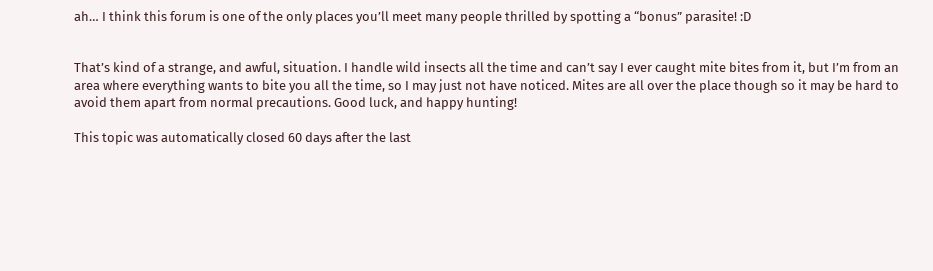ah… I think this forum is one of the only places you’ll meet many people thrilled by spotting a “bonus” parasite! :D


That’s kind of a strange, and awful, situation. I handle wild insects all the time and can’t say I ever caught mite bites from it, but I’m from an area where everything wants to bite you all the time, so I may just not have noticed. Mites are all over the place though so it may be hard to avoid them apart from normal precautions. Good luck, and happy hunting!

This topic was automatically closed 60 days after the last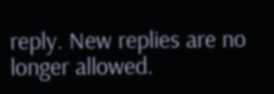reply. New replies are no longer allowed.